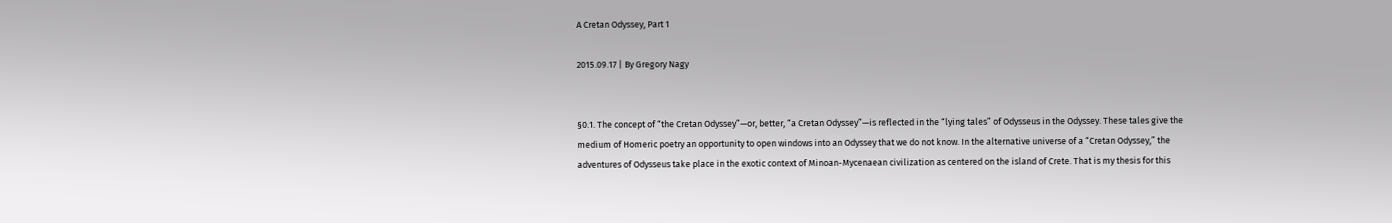A Cretan Odyssey, Part 1

2015.09.17 | By Gregory Nagy


§0.1. The concept of “the Cretan Odyssey”—or, better, “a Cretan Odyssey”—is reflected in the “lying tales” of Odysseus in the Odyssey. These tales give the medium of Homeric poetry an opportunity to open windows into an Odyssey that we do not know. In the alternative universe of a “Cretan Odyssey,” the adventures of Odysseus take place in the exotic context of Minoan-Mycenaean civilization as centered on the island of Crete. That is my thesis for this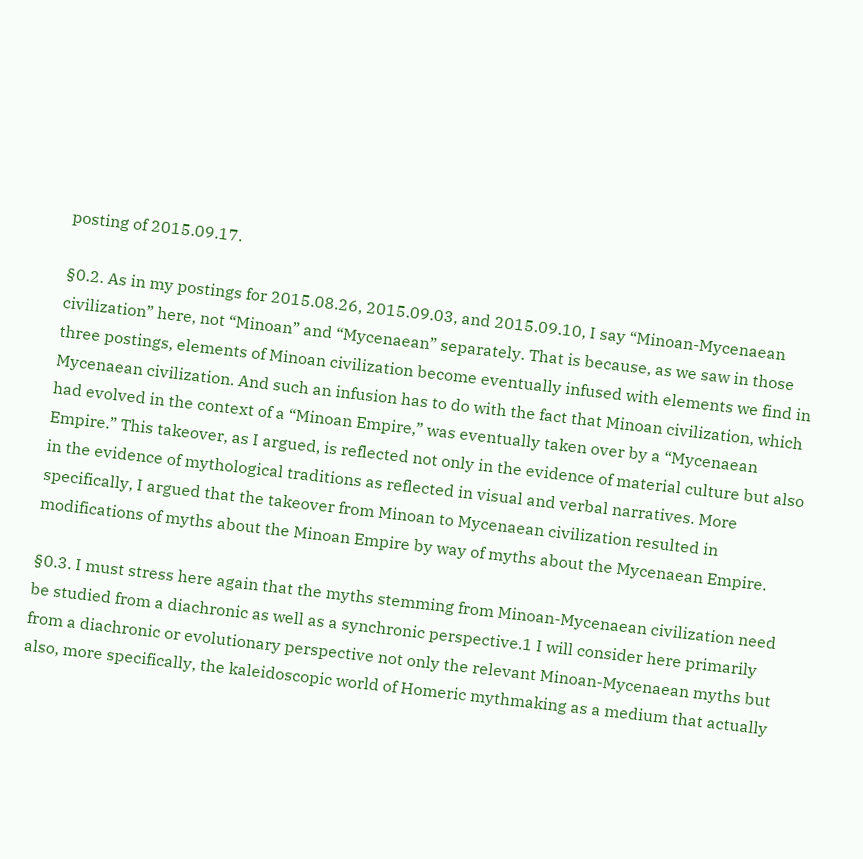posting of 2015.09.17.

§0.2. As in my postings for 2015.08.26, 2015.09.03, and 2015.09.10, I say “Minoan-Mycenaean civilization” here, not “Minoan” and “Mycenaean” separately. That is because, as we saw in those three postings, elements of Minoan civilization become eventually infused with elements we find in Mycenaean civilization. And such an infusion has to do with the fact that Minoan civilization, which had evolved in the context of a “Minoan Empire,” was eventually taken over by a “Mycenaean Empire.” This takeover, as I argued, is reflected not only in the evidence of material culture but also in the evidence of mythological traditions as reflected in visual and verbal narratives. More specifically, I argued that the takeover from Minoan to Mycenaean civilization resulted in modifications of myths about the Minoan Empire by way of myths about the Mycenaean Empire.

§0.3. I must stress here again that the myths stemming from Minoan-Mycenaean civilization need be studied from a diachronic as well as a synchronic perspective.1 I will consider here primarily from a diachronic or evolutionary perspective not only the relevant Minoan-Mycenaean myths but also, more specifically, the kaleidoscopic world of Homeric mythmaking as a medium that actually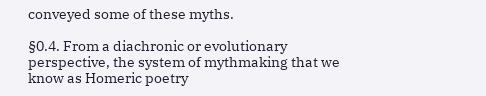conveyed some of these myths.

§0.4. From a diachronic or evolutionary perspective, the system of mythmaking that we know as Homeric poetry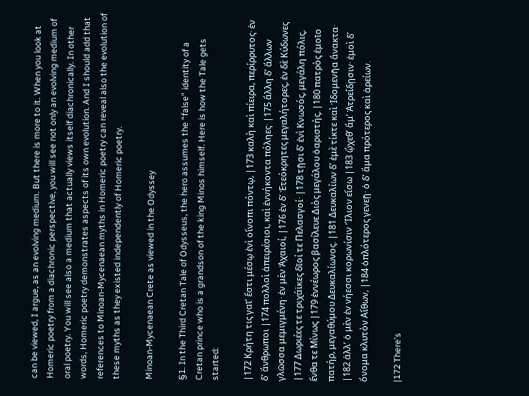can be viewed, I argue, as an evolving medium. But there is more to it. When you look at Homeric poetry from a diachronic perspective, you will see not only an evolving medium of oral poetry. You will see also a medium that actually views itself diachronically. In other words, Homeric poetry demonstrates aspects of its own evolution. And I should add that references to Minoan-Mycenaean myths in Homeric poetry can reveal also the evolution of these myths as they existed independently of Homeric poetry.

Minoan-Mycenaean Crete as viewed in the Odyssey

§1. In the Third Cretan Tale of Odysseus, the hero assumes the “false” identity of a Cretan prince who is a grandson of the king Minos himself. Here is how the Tale gets started:

|172 Κρήτη τις γαῖ’ ἔστι μέσῳ ἐνὶ οἴνοπι πόντῳ, |173 καλὴ καὶ πίειρα, περίρρυτος· ἐν δ’ ἄνθρωποι |174 πολλοὶ ἀπειρέσιοι, καὶ ἐννήκοντα πόληες· |175 ἄλλη δ’ ἄλλων γλῶσσα μεμιγμένη· ἐν μὲν Ἀχαιοί, |176 ἐν δ’ Ἐτεόκρητες μεγαλήτορες, ἐν δὲ Κύδωνες |177 Δωριέες τε τριχάϊκες δῖοί τε Πελασγοί· |178 τῇσι δ’ ἐνὶ Κνωσός, μεγάλη πόλις, ἔνθα τε Μίνως |179 ἐννέωρος βασίλευε Διὸς μεγάλου ὀαριστής, |180 πατρὸς ἐμοῖο πατήρ, μεγαθύμου Δευκαλίωνος. |181 Δευκαλίων δ’ ἐμὲ τίκτε καὶ Ἰδομενῆα ἄνακτα· |182 ἀλλ’ ὁ μὲν ἐν νήεσσι κορωνίσιν Ἴλιον εἴσω |183 ᾤχεθ’ ἅμ’ Ἀτρεΐδῃσιν· ἐμοὶ δ’ ὄνομα κλυτὸν Αἴθων, |184 ὁπλότερος γενεῇ· ὁ δ’ ἅμα πρότερος καὶ ἀρείων.

|172 There’s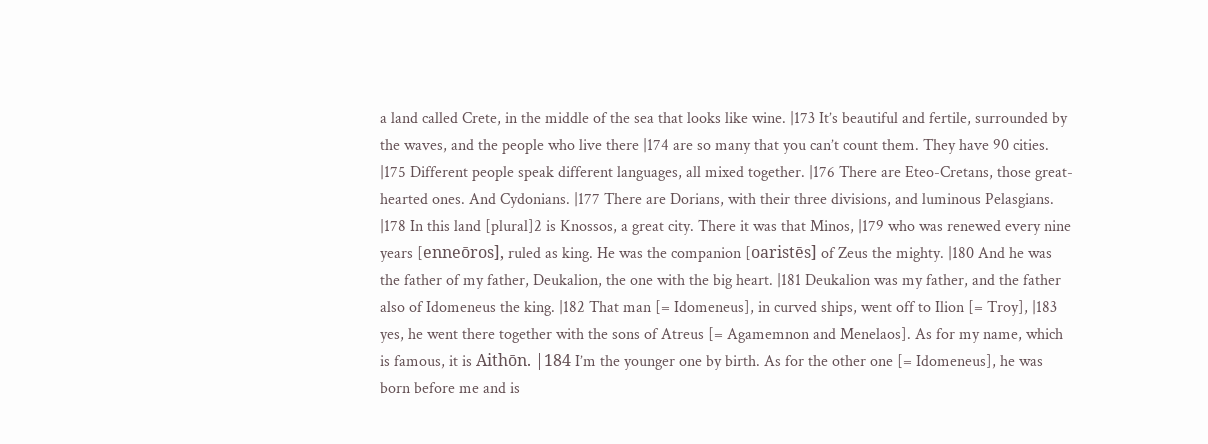a land called Crete, in the middle of the sea that looks like wine. |173 It’s beautiful and fertile, surrounded by the waves, and the people who live there |174 are so many that you can’t count them. They have 90 cities. |175 Different people speak different languages, all mixed together. |176 There are Eteo-Cretans, those great-hearted ones. And Cydonians. |177 There are Dorians, with their three divisions, and luminous Pelasgians. |178 In this land [plural]2 is Knossos, a great city. There it was that Minos, |179 who was renewed every nine years [enneōros], ruled as king. He was the companion [oaristēs] of Zeus the mighty. |180 And he was the father of my father, Deukalion, the one with the big heart. |181 Deukalion was my father, and the father also of Idomeneus the king. |182 That man [= Idomeneus], in curved ships, went off to Ilion [= Troy], |183 yes, he went there together with the sons of Atreus [= Agamemnon and Menelaos]. As for my name, which is famous, it is Aithōn. |184 I’m the younger one by birth. As for the other one [= Idomeneus], he was born before me and is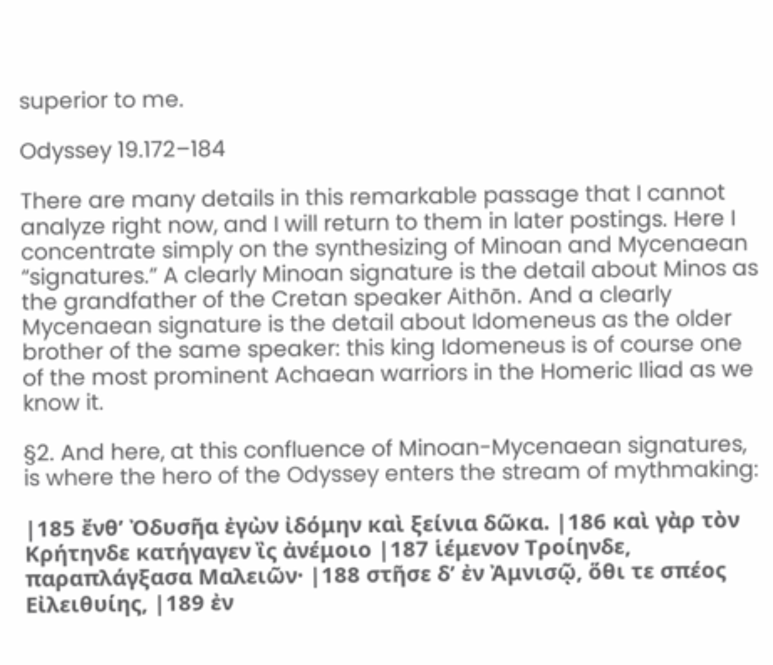superior to me.

Odyssey 19.172–184

There are many details in this remarkable passage that I cannot analyze right now, and I will return to them in later postings. Here I concentrate simply on the synthesizing of Minoan and Mycenaean “signatures.” A clearly Minoan signature is the detail about Minos as the grandfather of the Cretan speaker Aithōn. And a clearly Mycenaean signature is the detail about Idomeneus as the older brother of the same speaker: this king Idomeneus is of course one of the most prominent Achaean warriors in the Homeric Iliad as we know it.

§2. And here, at this confluence of Minoan-Mycenaean signatures, is where the hero of the Odyssey enters the stream of mythmaking:

|185 ἔνθ’ Ὀδυσῆα ἐγὼν ἰδόμην καὶ ξείνια δῶκα. |186 καὶ γὰρ τὸν Κρήτηνδε κατήγαγεν ἲς ἀνέμοιο |187 ἱέμενον Τροίηνδε, παραπλάγξασα Μαλειῶν· |188 στῆσε δ’ ἐν Ἀμνισῷ, ὅθι τε σπέος Εἰλειθυίης, |189 ἐν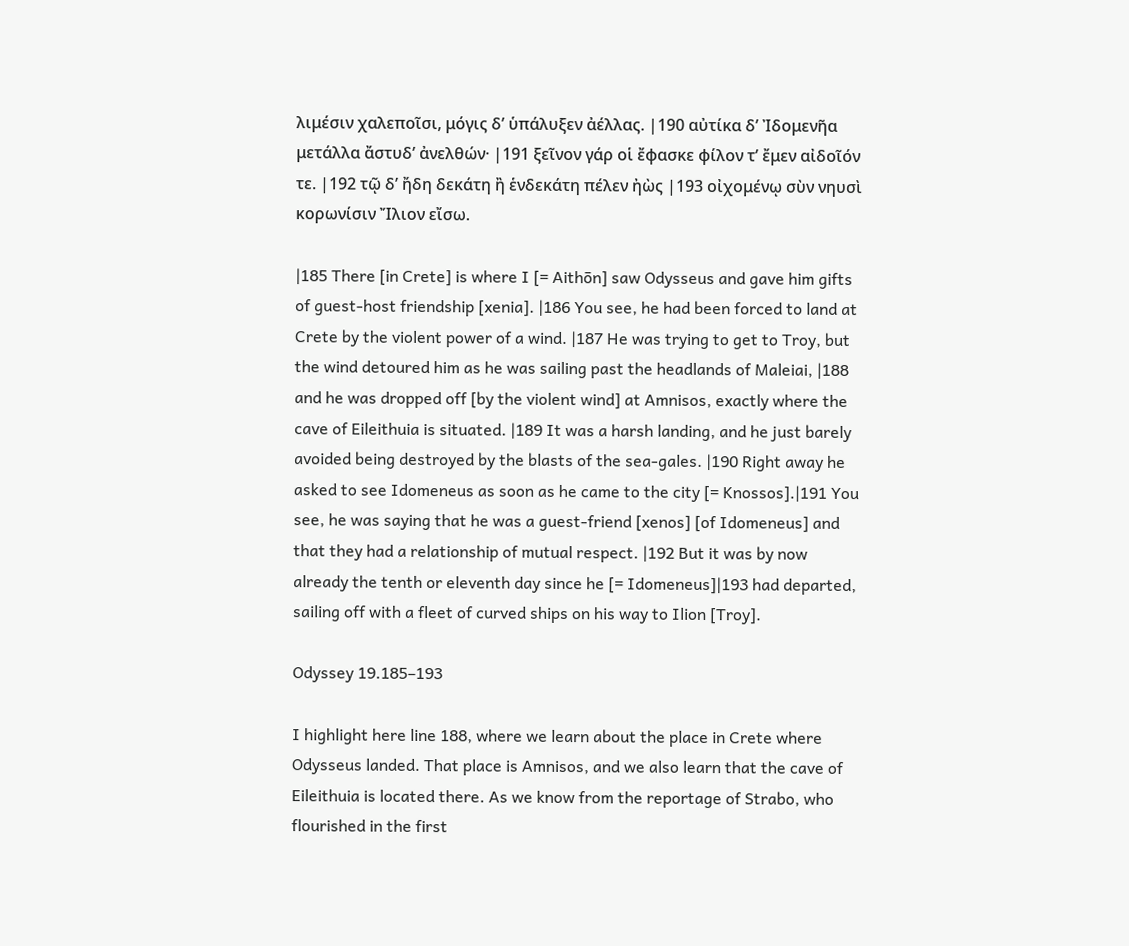λιμέσιν χαλεποῖσι, μόγις δ’ ὑπάλυξεν ἀέλλας. |190 αὐτίκα δ’ Ἰδομενῆα μετάλλα ἄστυδ’ ἀνελθών· |191 ξεῖνον γάρ οἱ ἔφασκε φίλον τ’ ἔμεν αἰδοῖόν τε. |192 τῷ δ’ ἤδη δεκάτη ἢ ἑνδεκάτη πέλεν ἠὼς |193 οἰχομένῳ σὺν νηυσὶ κορωνίσιν Ἴλιον εἴσω.

|185 There [in Crete] is where I [= Aithōn] saw Odysseus and gave him gifts of guest-host friendship [xenia]. |186 You see, he had been forced to land at Crete by the violent power of a wind. |187 He was trying to get to Troy, but the wind detoured him as he was sailing past the headlands of Maleiai, |188 and he was dropped off [by the violent wind] at Amnisos, exactly where the cave of Eileithuia is situated. |189 It was a harsh landing, and he just barely avoided being destroyed by the blasts of the sea-gales. |190 Right away he asked to see Idomeneus as soon as he came to the city [= Knossos].|191 You see, he was saying that he was a guest-friend [xenos] [of Idomeneus] and that they had a relationship of mutual respect. |192 But it was by now already the tenth or eleventh day since he [= Idomeneus]|193 had departed, sailing off with a fleet of curved ships on his way to Ilion [Troy].

Odyssey 19.185–193

I highlight here line 188, where we learn about the place in Crete where Odysseus landed. That place is Amnisos, and we also learn that the cave of Eileithuia is located there. As we know from the reportage of Strabo, who flourished in the first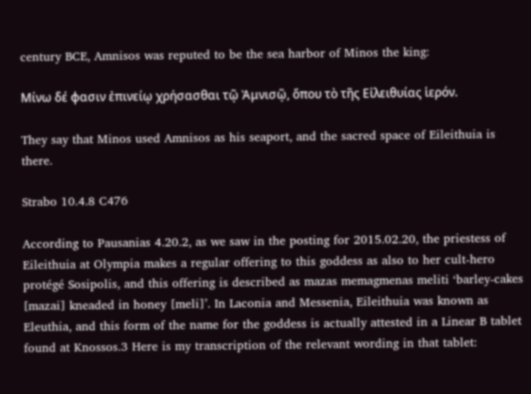century BCE, Amnisos was reputed to be the sea harbor of Minos the king:

Μίνω δέ φασιν ἐπινείῳ χρήσασθαι τῷ Ἀμνισῷ, ὅπου τὸ τῆς Εἰλειθυίας ἱερόν.

They say that Minos used Amnisos as his seaport, and the sacred space of Eileithuia is there.

Strabo 10.4.8 C476

According to Pausanias 4.20.2, as we saw in the posting for 2015.02.20, the priestess of Eileithuia at Olympia makes a regular offering to this goddess as also to her cult-hero protégé Sosipolis, and this offering is described as mazas memagmenas meliti ‘barley-cakes [mazai] kneaded in honey [meli]’. In Laconia and Messenia, Eileithuia was known as Eleuthia, and this form of the name for the goddess is actually attested in a Linear B tablet found at Knossos.3 Here is my transcription of the relevant wording in that tablet: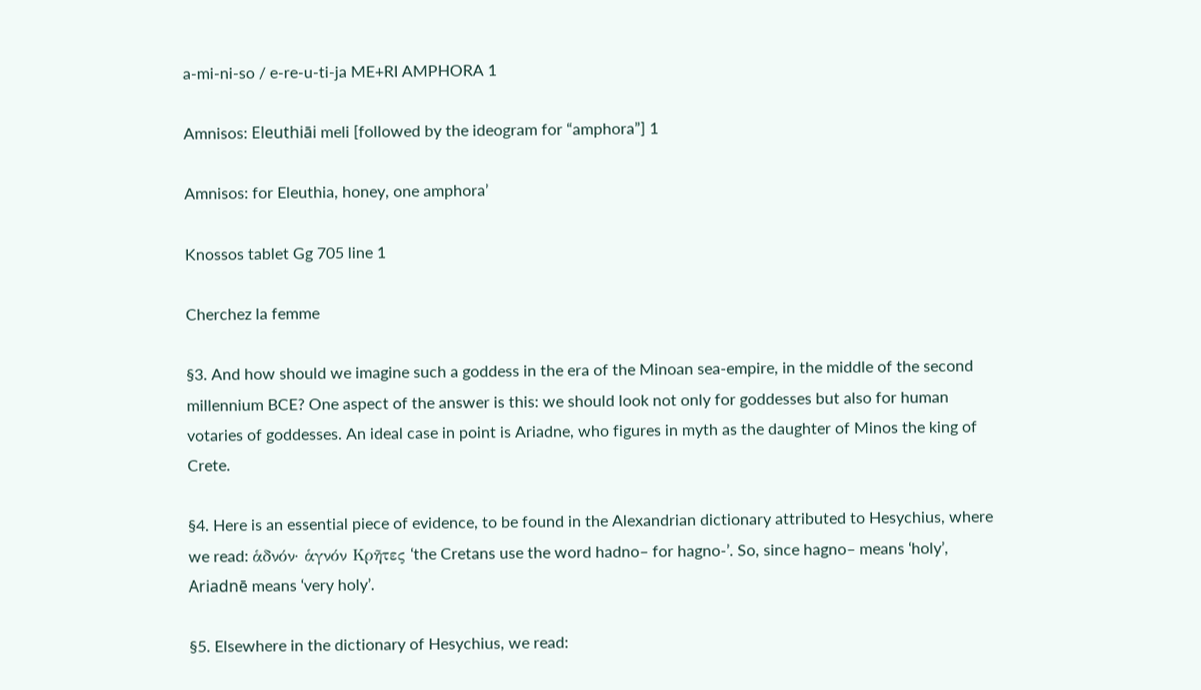a-mi-ni-so / e-re-u-ti-ja ME+RI AMPHORA 1

Amnisos: Eleuthiāi meli [followed by the ideogram for “amphora”] 1

Amnisos: for Eleuthia, honey, one amphora’

Knossos tablet Gg 705 line 1

Cherchez la femme

§3. And how should we imagine such a goddess in the era of the Minoan sea-empire, in the middle of the second millennium BCE? One aspect of the answer is this: we should look not only for goddesses but also for human votaries of goddesses. An ideal case in point is Ariadne, who figures in myth as the daughter of Minos the king of Crete.

§4. Here is an essential piece of evidence, to be found in the Alexandrian dictionary attributed to Hesychius, where we read: ἁδνόν· ἁγνόν Κρῆτες ‘the Cretans use the word hadno– for hagno-’. So, since hagno– means ‘holy’, Ariadnē means ‘very holy’.

§5. Elsewhere in the dictionary of Hesychius, we read: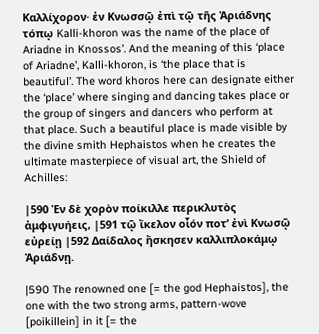Καλλίχορον· ἐν Κνωσσῷ ἐπὶ τῷ τῆς Ἀριάδνης τόπῳ Kalli-khoron was the name of the place of Ariadne in Knossos’. And the meaning of this ‘place of Ariadne’, Kalli-khoron, is ‘the place that is beautiful’. The word khoros here can designate either the ‘place’ where singing and dancing takes place or the group of singers and dancers who perform at that place. Such a beautiful place is made visible by the divine smith Hephaistos when he creates the ultimate masterpiece of visual art, the Shield of Achilles:

|590 Ἐν δὲ χορὸν ποίκιλλε περικλυτὸς ἀμφιγυήεις, |591 τῷ ἴκελον οἷόν ποτ’ ἐνὶ Κνωσῷ εὐρείῃ |592 Δαίδαλος ἤσκησεν καλλιπλοκάμῳ Ἀριάδνῃ.

|590 The renowned one [= the god Hephaistos], the one with the two strong arms, pattern-wove [poikillein] in it [= the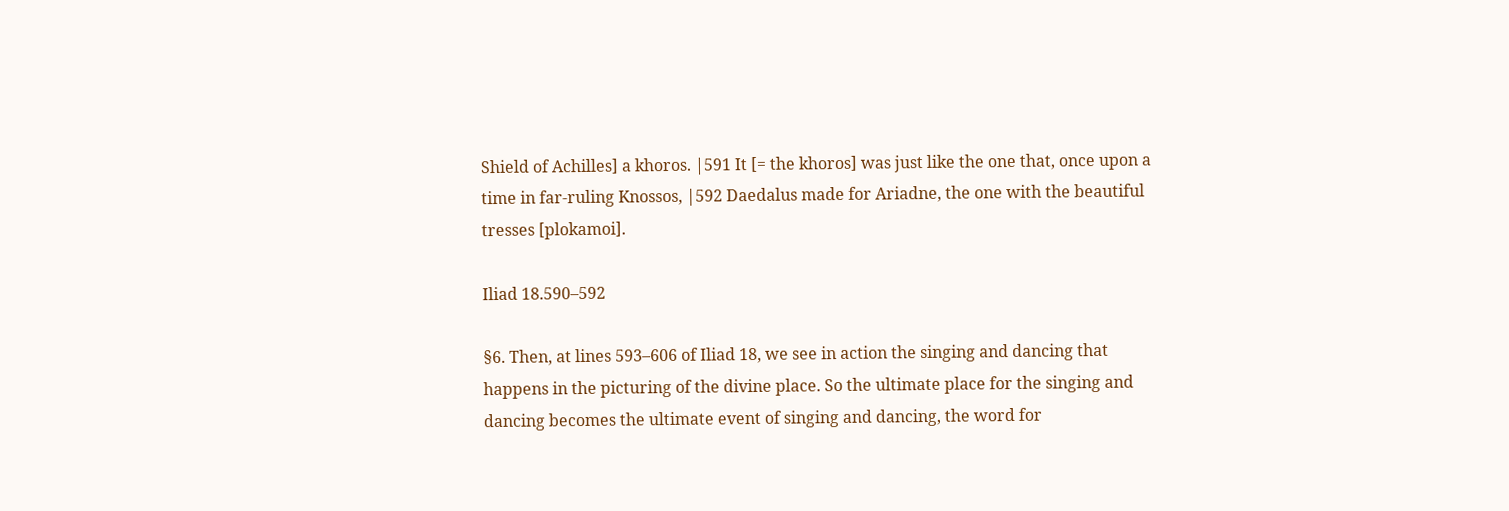Shield of Achilles] a khoros. |591 It [= the khoros] was just like the one that, once upon a time in far-ruling Knossos, |592 Daedalus made for Ariadne, the one with the beautiful tresses [plokamoi].

Iliad 18.590–592

§6. Then, at lines 593–606 of Iliad 18, we see in action the singing and dancing that happens in the picturing of the divine place. So the ultimate place for the singing and dancing becomes the ultimate event of singing and dancing, the word for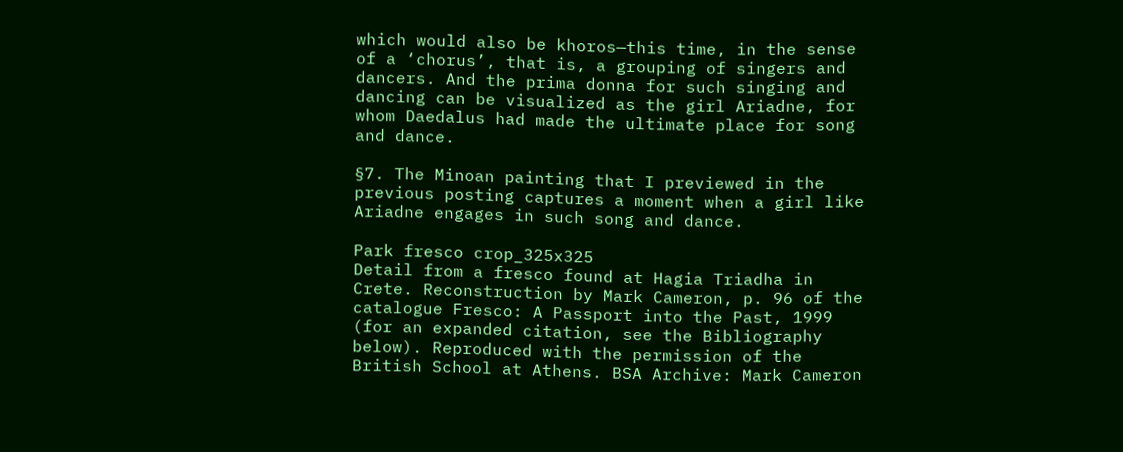which would also be khoros—this time, in the sense of a ‘chorus’, that is, a grouping of singers and dancers. And the prima donna for such singing and dancing can be visualized as the girl Ariadne, for whom Daedalus had made the ultimate place for song and dance.

§7. The Minoan painting that I previewed in the previous posting captures a moment when a girl like Ariadne engages in such song and dance.

Park fresco crop_325x325
Detail from a fresco found at Hagia Triadha in Crete. Reconstruction by Mark Cameron, p. 96 of the catalogue Fresco: A Passport into the Past, 1999 (for an expanded citation, see the Bibliography below). Reproduced with the permission of the British School at Athens. BSA Archive: Mark Cameron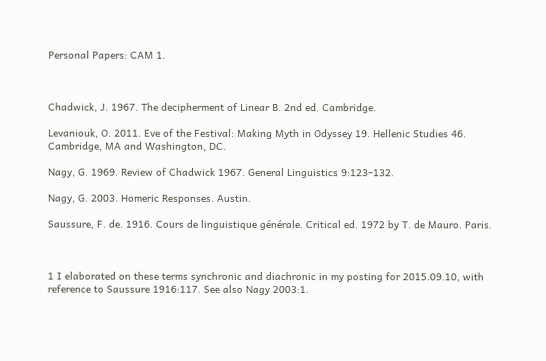Personal Papers: CAM 1.



Chadwick, J. 1967. The decipherment of Linear B. 2nd ed. Cambridge.

Levaniouk, O. 2011. Eve of the Festival: Making Myth in Odyssey 19. Hellenic Studies 46. Cambridge, MA and Washington, DC.

Nagy, G. 1969. Review of Chadwick 1967. General Linguistics 9:123–132.

Nagy, G. 2003. Homeric Responses. Austin.

Saussure, F. de. 1916. Cours de linguistique générale. Critical ed. 1972 by T. de Mauro. Paris.



1 I elaborated on these terms synchronic and diachronic in my posting for 2015.09.10, with reference to Saussure 1916:117. See also Nagy 2003:1.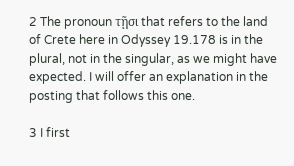2 The pronoun τῇσι that refers to the land of Crete here in Odyssey 19.178 is in the plural, not in the singular, as we might have expected. I will offer an explanation in the posting that follows this one.

3 I first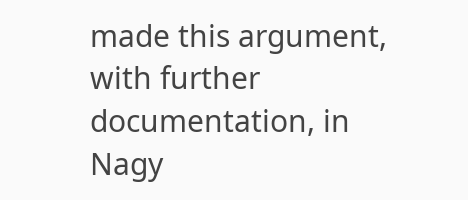made this argument, with further documentation, in Nagy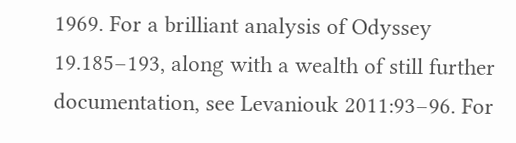1969. For a brilliant analysis of Odyssey 19.185–193, along with a wealth of still further documentation, see Levaniouk 2011:93–96. For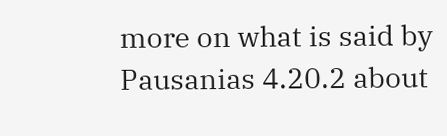more on what is said by Pausanias 4.20.2 about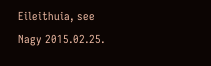Eileithuia, see Nagy 2015.02.25.